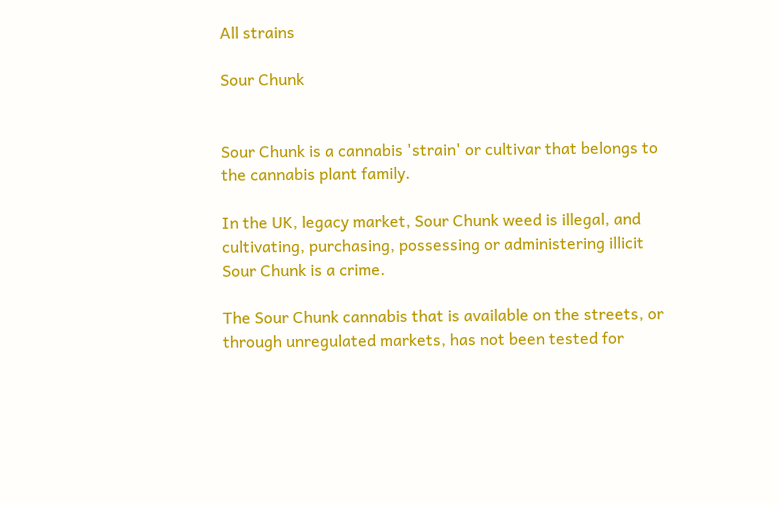All strains

Sour Chunk


Sour Chunk is a cannabis 'strain' or cultivar that belongs to the cannabis plant family.

In the UK, legacy market, Sour Chunk weed is illegal, and cultivating, purchasing, possessing or administering illicit Sour Chunk is a crime.

The Sour Chunk cannabis that is available on the streets, or through unregulated markets, has not been tested for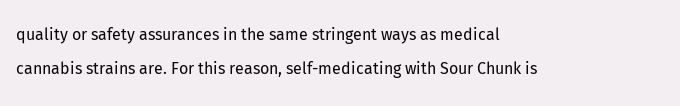quality or safety assurances in the same stringent ways as medical cannabis strains are. For this reason, self-medicating with Sour Chunk is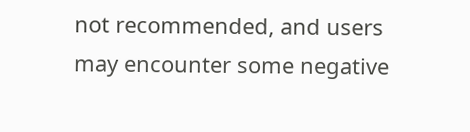not recommended, and users may encounter some negative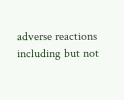adverse reactions including but not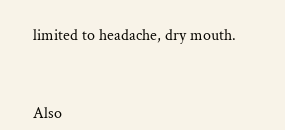limited to headache, dry mouth.



Also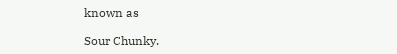known as

Sour Chunky.